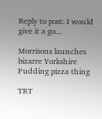Reply to post: I would give it a go...

Morrisons launches bizarre Yorkshire Pudding pizza thing

TRT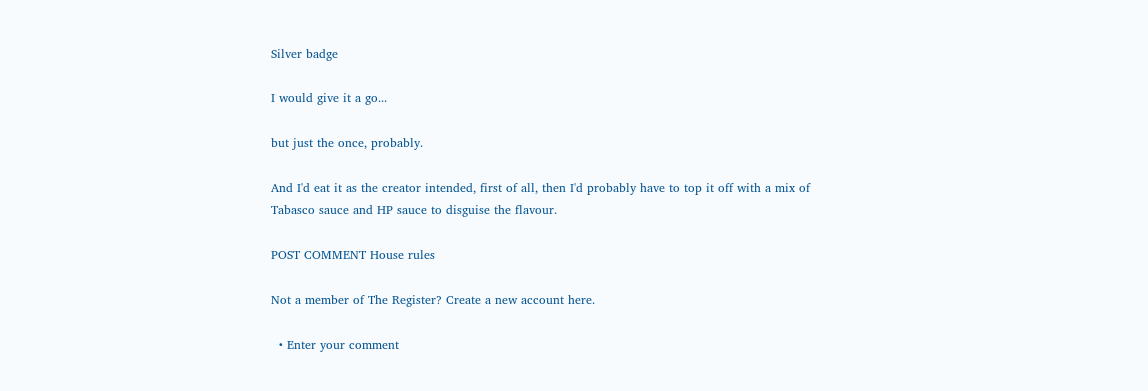Silver badge

I would give it a go...

but just the once, probably.

And I'd eat it as the creator intended, first of all, then I'd probably have to top it off with a mix of Tabasco sauce and HP sauce to disguise the flavour.

POST COMMENT House rules

Not a member of The Register? Create a new account here.

  • Enter your comment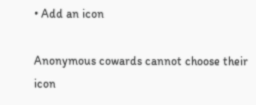• Add an icon

Anonymous cowards cannot choose their icon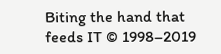Biting the hand that feeds IT © 1998–2019